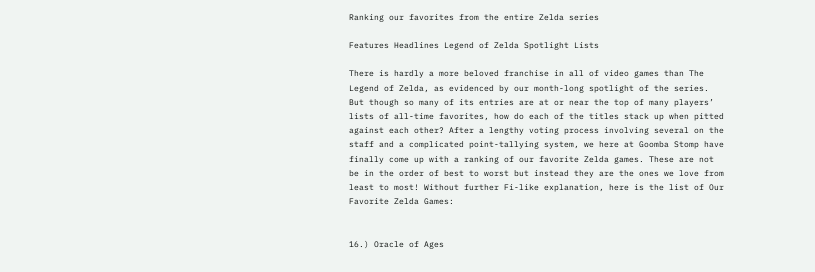Ranking our favorites from the entire Zelda series

Features Headlines Legend of Zelda Spotlight Lists

There is hardly a more beloved franchise in all of video games than The Legend of Zelda, as evidenced by our month-long spotlight of the series. But though so many of its entries are at or near the top of many players’ lists of all-time favorites, how do each of the titles stack up when pitted against each other? After a lengthy voting process involving several on the staff and a complicated point-tallying system, we here at Goomba Stomp have finally come up with a ranking of our favorite Zelda games. These are not be in the order of best to worst but instead they are the ones we love from least to most! Without further Fi-like explanation, here is the list of Our Favorite Zelda Games:


16.) Oracle of Ages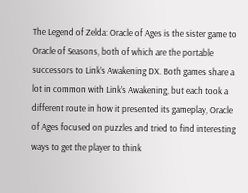The Legend of Zelda: Oracle of Ages is the sister game to Oracle of Seasons, both of which are the portable successors to Link’s Awakening DX. Both games share a lot in common with Link’s Awakening, but each took a different route in how it presented its gameplay, Oracle of Ages focused on puzzles and tried to find interesting ways to get the player to think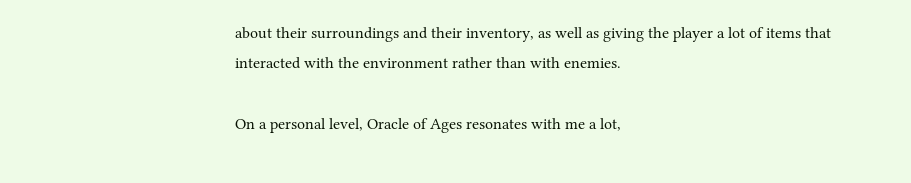about their surroundings and their inventory, as well as giving the player a lot of items that interacted with the environment rather than with enemies.

On a personal level, Oracle of Ages resonates with me a lot,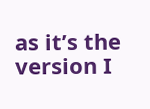as it’s the version I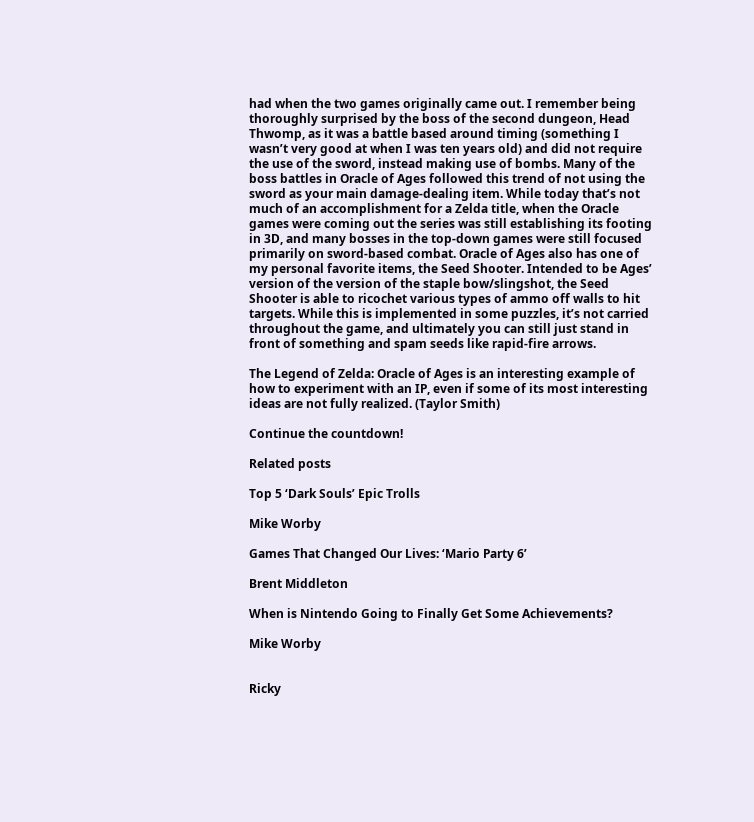had when the two games originally came out. I remember being thoroughly surprised by the boss of the second dungeon, Head Thwomp, as it was a battle based around timing (something I wasn’t very good at when I was ten years old) and did not require the use of the sword, instead making use of bombs. Many of the boss battles in Oracle of Ages followed this trend of not using the sword as your main damage-dealing item. While today that’s not much of an accomplishment for a Zelda title, when the Oracle games were coming out the series was still establishing its footing in 3D, and many bosses in the top-down games were still focused primarily on sword-based combat. Oracle of Ages also has one of my personal favorite items, the Seed Shooter. Intended to be Ages’ version of the version of the staple bow/slingshot, the Seed Shooter is able to ricochet various types of ammo off walls to hit targets. While this is implemented in some puzzles, it’s not carried throughout the game, and ultimately you can still just stand in front of something and spam seeds like rapid-fire arrows.

The Legend of Zelda: Oracle of Ages is an interesting example of how to experiment with an IP, even if some of its most interesting ideas are not fully realized. (Taylor Smith)

Continue the countdown!

Related posts

Top 5 ‘Dark Souls’ Epic Trolls

Mike Worby

Games That Changed Our Lives: ‘Mario Party 6’

Brent Middleton

When is Nintendo Going to Finally Get Some Achievements?

Mike Worby


Ricky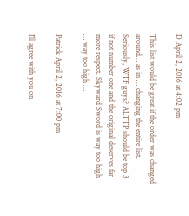D April 2, 2016 at 4:02 pm

This list would be great if the order was changed around… as in … changing the entire list. Seriously, WTF guys? ALTTP should be top 3 if not number one and the original deserves far more respect. Skyward Sword is way too high … way too high …

Patrick April 2, 2016 at 7:00 pm

I’ll agree with you on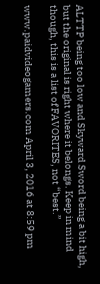ALTTP being too low and Skyward Sword being a bit high, but the original is right where it belongs. Keep in mind though, this is a list of FAVORITES, not “best.”

www.paidvideogamers.com April 3, 2016 at 8:59 pm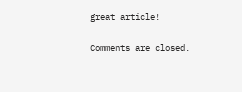great article!

Comments are closed.